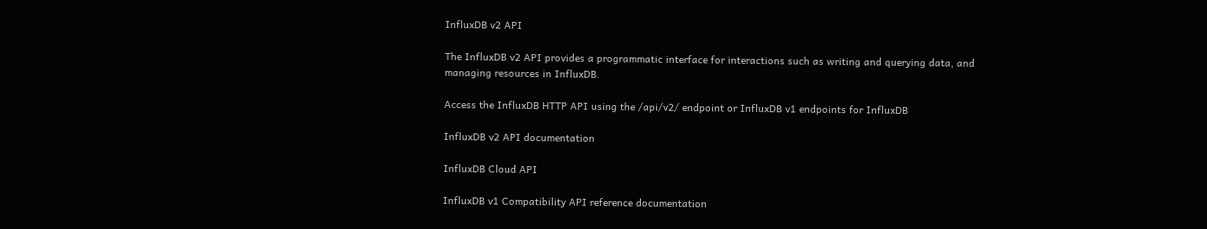InfluxDB v2 API

The InfluxDB v2 API provides a programmatic interface for interactions such as writing and querying data, and managing resources in InfluxDB.

Access the InfluxDB HTTP API using the /api/v2/ endpoint or InfluxDB v1 endpoints for InfluxDB

InfluxDB v2 API documentation

InfluxDB Cloud API

InfluxDB v1 Compatibility API reference documentation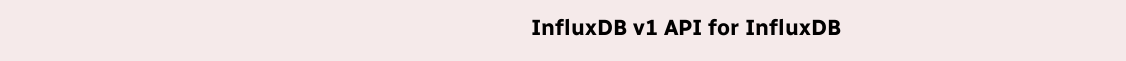InfluxDB v1 API for InfluxDB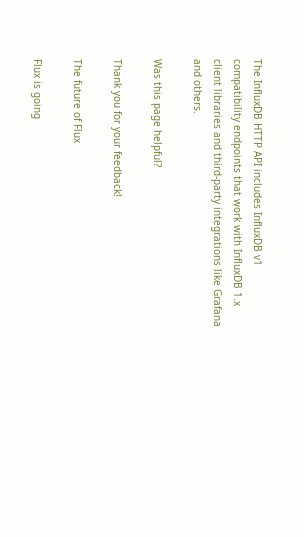The InfluxDB HTTP API includes InfluxDB v1 compatibility endpoints that work with InfluxDB 1.x client libraries and third-party integrations like Grafana and others.

Was this page helpful?

Thank you for your feedback!

The future of Flux

Flux is going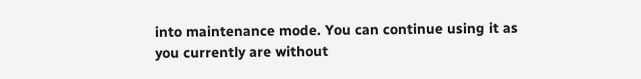into maintenance mode. You can continue using it as you currently are without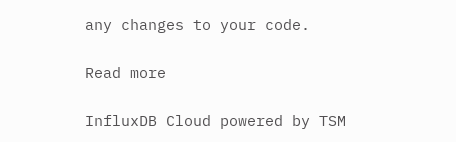any changes to your code.

Read more

InfluxDB Cloud powered by TSM